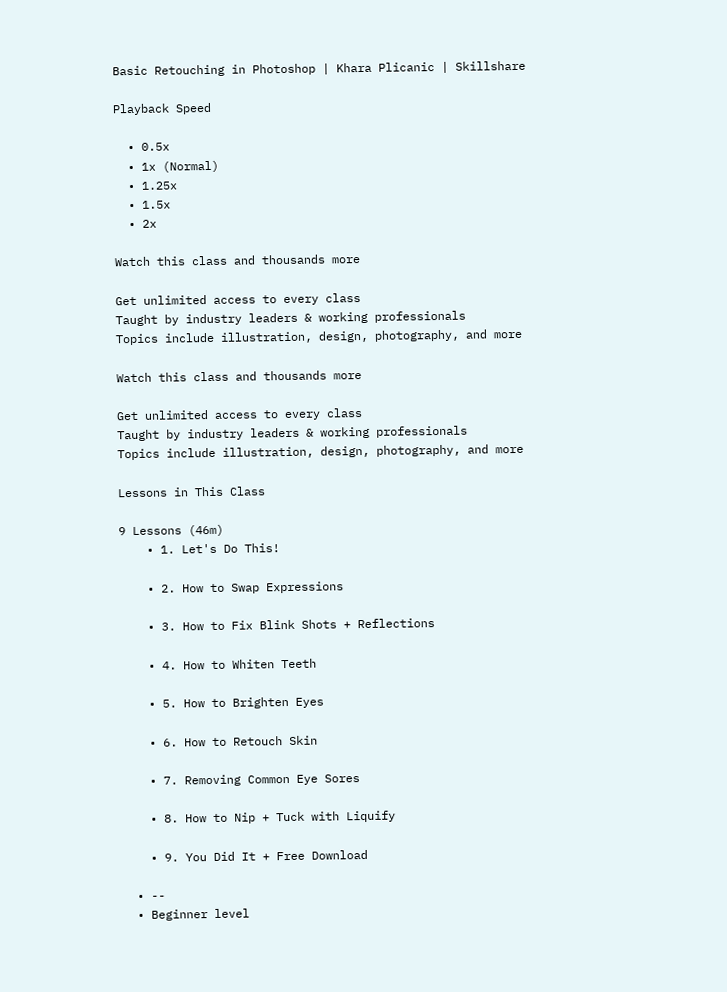Basic Retouching in Photoshop | Khara Plicanic | Skillshare

Playback Speed

  • 0.5x
  • 1x (Normal)
  • 1.25x
  • 1.5x
  • 2x

Watch this class and thousands more

Get unlimited access to every class
Taught by industry leaders & working professionals
Topics include illustration, design, photography, and more

Watch this class and thousands more

Get unlimited access to every class
Taught by industry leaders & working professionals
Topics include illustration, design, photography, and more

Lessons in This Class

9 Lessons (46m)
    • 1. Let's Do This!

    • 2. How to Swap Expressions

    • 3. How to Fix Blink Shots + Reflections

    • 4. How to Whiten Teeth

    • 5. How to Brighten Eyes

    • 6. How to Retouch Skin

    • 7. Removing Common Eye Sores

    • 8. How to Nip + Tuck with Liquify

    • 9. You Did It + Free Download

  • --
  • Beginner level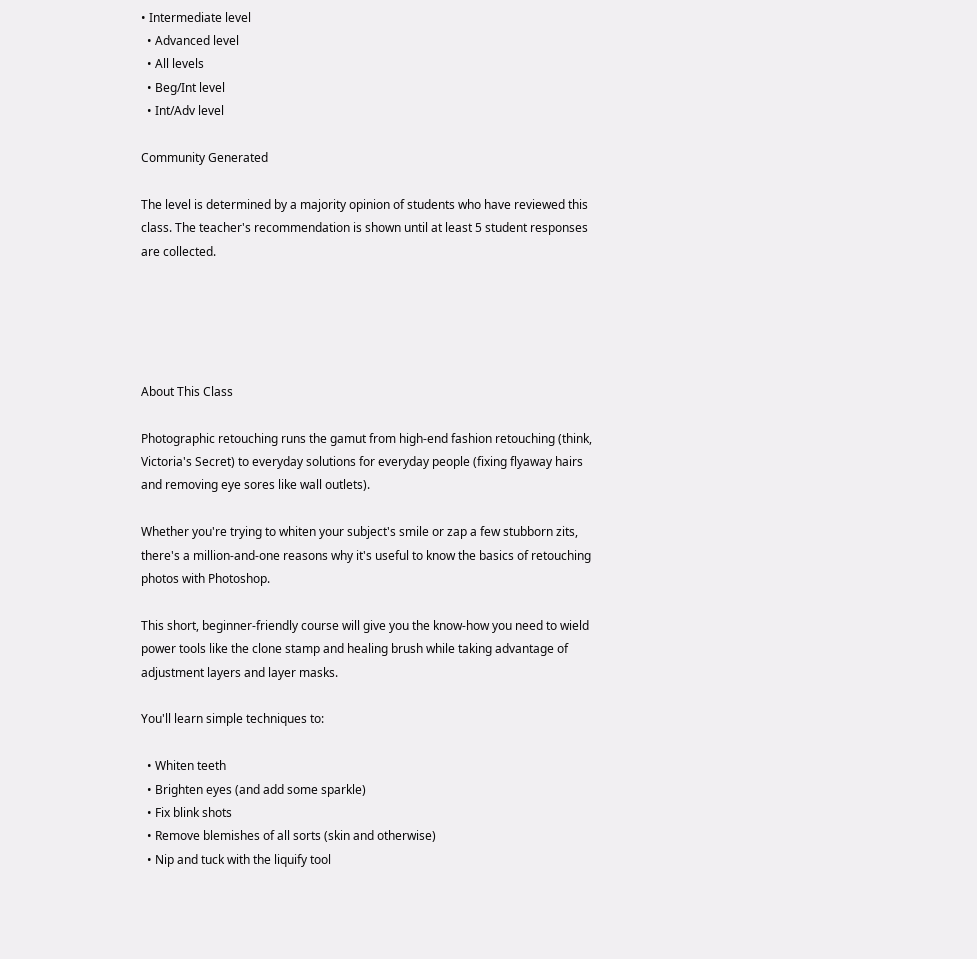• Intermediate level
  • Advanced level
  • All levels
  • Beg/Int level
  • Int/Adv level

Community Generated

The level is determined by a majority opinion of students who have reviewed this class. The teacher's recommendation is shown until at least 5 student responses are collected.





About This Class

Photographic retouching runs the gamut from high-end fashion retouching (think, Victoria's Secret) to everyday solutions for everyday people (fixing flyaway hairs and removing eye sores like wall outlets).

Whether you're trying to whiten your subject's smile or zap a few stubborn zits, there's a million-and-one reasons why it's useful to know the basics of retouching photos with Photoshop.

This short, beginner-friendly course will give you the know-how you need to wield power tools like the clone stamp and healing brush while taking advantage of adjustment layers and layer masks.

You'll learn simple techniques to:

  • Whiten teeth
  • Brighten eyes (and add some sparkle)
  • Fix blink shots
  • Remove blemishes of all sorts (skin and otherwise)
  • Nip and tuck with the liquify tool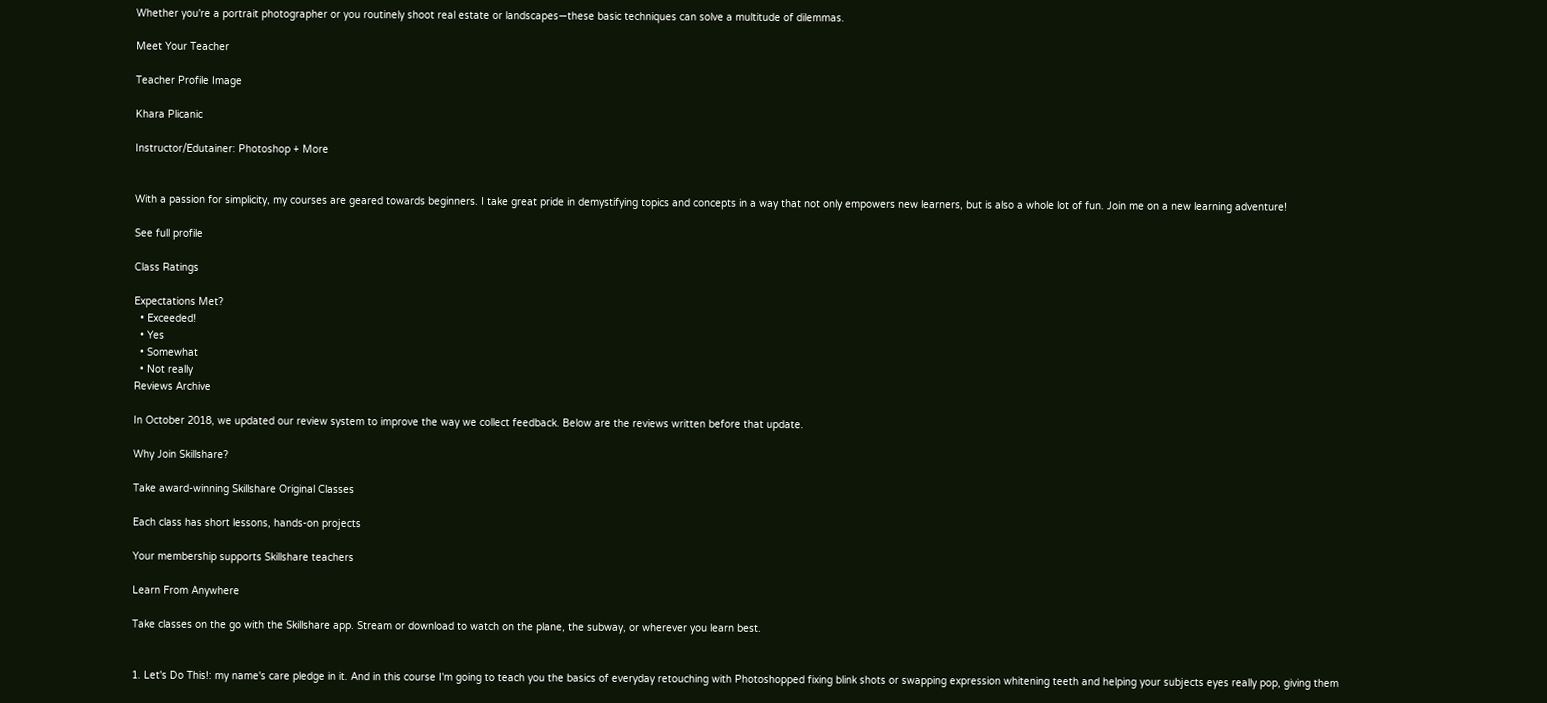Whether you're a portrait photographer or you routinely shoot real estate or landscapes—these basic techniques can solve a multitude of dilemmas.

Meet Your Teacher

Teacher Profile Image

Khara Plicanic

Instructor/Edutainer: Photoshop + More


With a passion for simplicity, my courses are geared towards beginners. I take great pride in demystifying topics and concepts in a way that not only empowers new learners, but is also a whole lot of fun. Join me on a new learning adventure!

See full profile

Class Ratings

Expectations Met?
  • Exceeded!
  • Yes
  • Somewhat
  • Not really
Reviews Archive

In October 2018, we updated our review system to improve the way we collect feedback. Below are the reviews written before that update.

Why Join Skillshare?

Take award-winning Skillshare Original Classes

Each class has short lessons, hands-on projects

Your membership supports Skillshare teachers

Learn From Anywhere

Take classes on the go with the Skillshare app. Stream or download to watch on the plane, the subway, or wherever you learn best.


1. Let's Do This!: my name's care pledge in it. And in this course I'm going to teach you the basics of everyday retouching with Photoshopped fixing blink shots or swapping expression whitening teeth and helping your subjects eyes really pop, giving them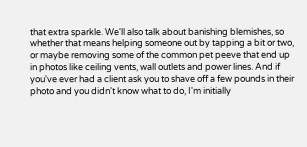that extra sparkle. We'll also talk about banishing blemishes, so whether that means helping someone out by tapping a bit or two, or maybe removing some of the common pet peeve that end up in photos like ceiling vents, wall outlets and power lines. And if you've ever had a client ask you to shave off a few pounds in their photo and you didn't know what to do, I'm initially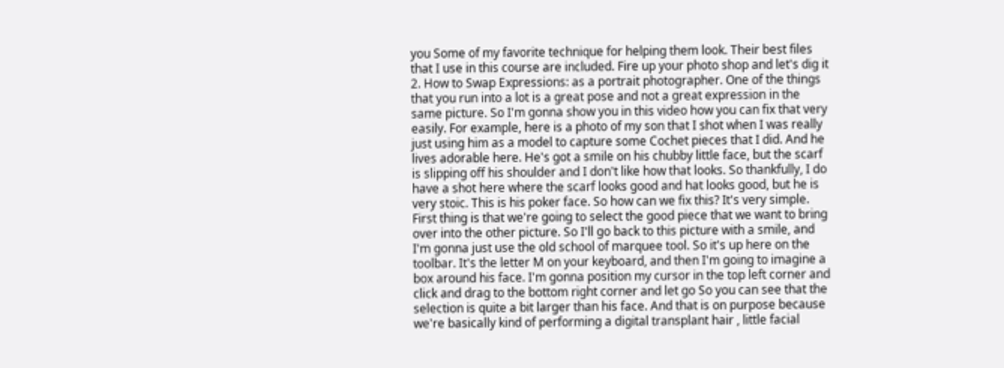you Some of my favorite technique for helping them look. Their best files that I use in this course are included. Fire up your photo shop and let's dig it 2. How to Swap Expressions: as a portrait photographer. One of the things that you run into a lot is a great pose and not a great expression in the same picture. So I'm gonna show you in this video how you can fix that very easily. For example, here is a photo of my son that I shot when I was really just using him as a model to capture some Cochet pieces that I did. And he lives adorable here. He's got a smile on his chubby little face, but the scarf is slipping off his shoulder and I don't like how that looks. So thankfully, I do have a shot here where the scarf looks good and hat looks good, but he is very stoic. This is his poker face. So how can we fix this? It's very simple. First thing is that we're going to select the good piece that we want to bring over into the other picture. So I'll go back to this picture with a smile, and I'm gonna just use the old school of marquee tool. So it's up here on the toolbar. It's the letter M on your keyboard, and then I'm going to imagine a box around his face. I'm gonna position my cursor in the top left corner and click and drag to the bottom right corner and let go So you can see that the selection is quite a bit larger than his face. And that is on purpose because we're basically kind of performing a digital transplant hair , little facial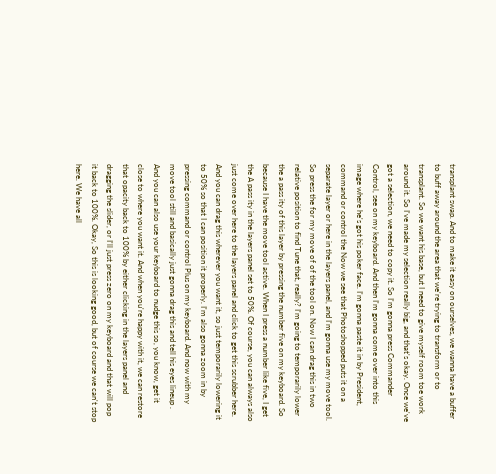transplant swap. And to make it easy on ourselves, we wanna have a buffer to buff away around the area that we're trying to transform or to transplant. So we want his base, but I need to give myself room toe work around it. So I've made my selection really big, and that's okay. Once we've got a selection, we need to copy it. So I'm gonna press Commander Control, see on my keyboard. And then I'm gonna come over into this image where he's got his poker face. I'm gonna paste it in by President, command or control the Now we see that Photoshopped puts it on a separate layer or here in the layers panel, and I'm gonna use my move tool. So press the for my move of of the tool on. Now I can drag this in two relative position to find Tune that, really? I'm going to temporarily lower the a pass ity of this layer by pressing the number five on my keyboard. So because I have the move tool active. When I press a number like five, I get the A pass ity in the layers panel set to 50%. Of course, you can always also just come over here to the layers panel and click to get this scrubber here. And you can drag this wherever you want it, so just temporarily lowering it to 50% so that I can position it properly. I'm also gonna zoom in by pressing command or control Plus on my keyboard. And now with my move tool still and basically just gonna drag this and tell his eyes lineup . And you can also use your keyboard to nudge this so, you know, get it close to where you want it. And when you're happy with it, we can restore that opacity back to 100% by either clicking in the layers panel and dragging the slider, or I'll just press zero on my keyboard and that will pop it back to 100%. Okay, So this is looking good, but of course we can't stop here. We have all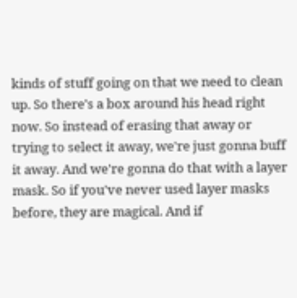kinds of stuff going on that we need to clean up. So there's a box around his head right now. So instead of erasing that away or trying to select it away, we're just gonna buff it away. And we're gonna do that with a layer mask. So if you've never used layer masks before, they are magical. And if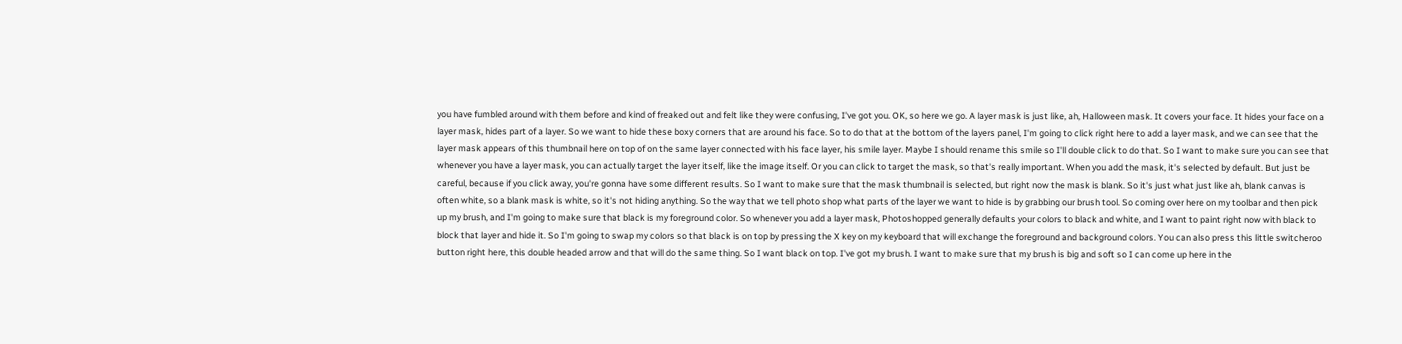you have fumbled around with them before and kind of freaked out and felt like they were confusing, I've got you. OK, so here we go. A layer mask is just like, ah, Halloween mask. It covers your face. It hides your face on a layer mask, hides part of a layer. So we want to hide these boxy corners that are around his face. So to do that at the bottom of the layers panel, I'm going to click right here to add a layer mask, and we can see that the layer mask appears of this thumbnail here on top of on the same layer connected with his face layer, his smile layer. Maybe I should rename this smile so I'll double click to do that. So I want to make sure you can see that whenever you have a layer mask, you can actually target the layer itself, like the image itself. Or you can click to target the mask, so that's really important. When you add the mask, it's selected by default. But just be careful, because if you click away, you're gonna have some different results. So I want to make sure that the mask thumbnail is selected, but right now the mask is blank. So it's just what just like ah, blank canvas is often white, so a blank mask is white, so it's not hiding anything. So the way that we tell photo shop what parts of the layer we want to hide is by grabbing our brush tool. So coming over here on my toolbar and then pick up my brush, and I'm going to make sure that black is my foreground color. So whenever you add a layer mask, Photoshopped generally defaults your colors to black and white, and I want to paint right now with black to block that layer and hide it. So I'm going to swap my colors so that black is on top by pressing the X key on my keyboard that will exchange the foreground and background colors. You can also press this little switcheroo button right here, this double headed arrow and that will do the same thing. So I want black on top. I've got my brush. I want to make sure that my brush is big and soft so I can come up here in the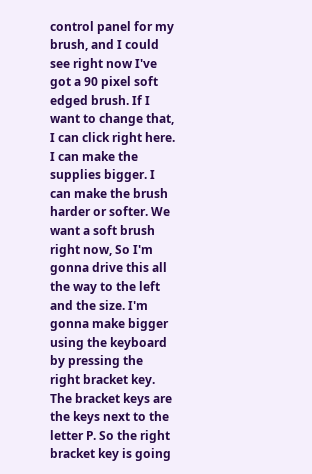control panel for my brush, and I could see right now I've got a 90 pixel soft edged brush. If I want to change that, I can click right here. I can make the supplies bigger. I can make the brush harder or softer. We want a soft brush right now, So I'm gonna drive this all the way to the left and the size. I'm gonna make bigger using the keyboard by pressing the right bracket key. The bracket keys are the keys next to the letter P. So the right bracket key is going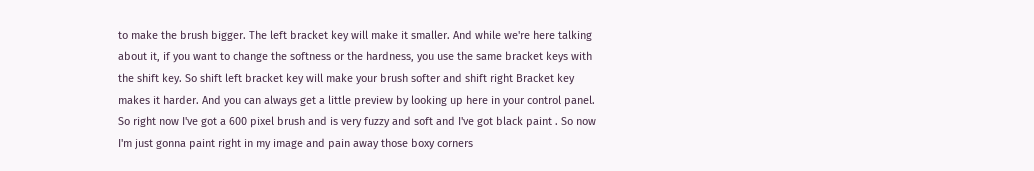to make the brush bigger. The left bracket key will make it smaller. And while we're here talking about it, if you want to change the softness or the hardness, you use the same bracket keys with the shift key. So shift left bracket key will make your brush softer and shift right Bracket key makes it harder. And you can always get a little preview by looking up here in your control panel. So right now I've got a 600 pixel brush and is very fuzzy and soft and I've got black paint . So now I'm just gonna paint right in my image and pain away those boxy corners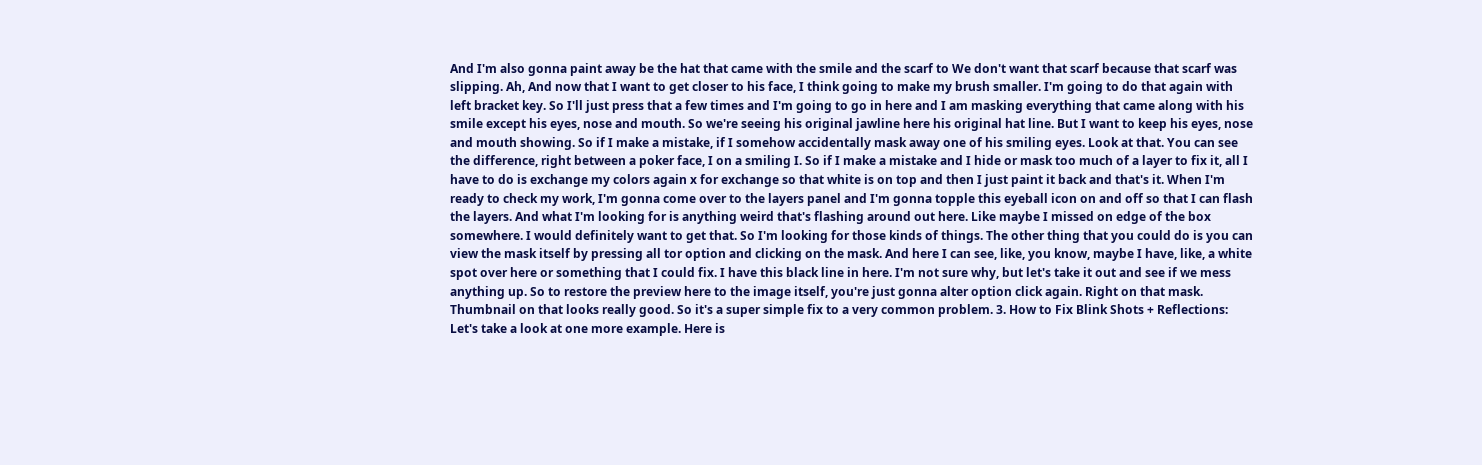And I'm also gonna paint away be the hat that came with the smile and the scarf to We don't want that scarf because that scarf was slipping. Ah, And now that I want to get closer to his face, I think going to make my brush smaller. I'm going to do that again with left bracket key. So I'll just press that a few times and I'm going to go in here and I am masking everything that came along with his smile except his eyes, nose and mouth. So we're seeing his original jawline here his original hat line. But I want to keep his eyes, nose and mouth showing. So if I make a mistake, if I somehow accidentally mask away one of his smiling eyes. Look at that. You can see the difference, right between a poker face, I on a smiling I. So if I make a mistake and I hide or mask too much of a layer to fix it, all I have to do is exchange my colors again x for exchange so that white is on top and then I just paint it back and that's it. When I'm ready to check my work, I'm gonna come over to the layers panel and I'm gonna topple this eyeball icon on and off so that I can flash the layers. And what I'm looking for is anything weird that's flashing around out here. Like maybe I missed on edge of the box somewhere. I would definitely want to get that. So I'm looking for those kinds of things. The other thing that you could do is you can view the mask itself by pressing all tor option and clicking on the mask. And here I can see, like, you know, maybe I have, like, a white spot over here or something that I could fix. I have this black line in here. I'm not sure why, but let's take it out and see if we mess anything up. So to restore the preview here to the image itself, you're just gonna alter option click again. Right on that mask. Thumbnail on that looks really good. So it's a super simple fix to a very common problem. 3. How to Fix Blink Shots + Reflections: Let's take a look at one more example. Here is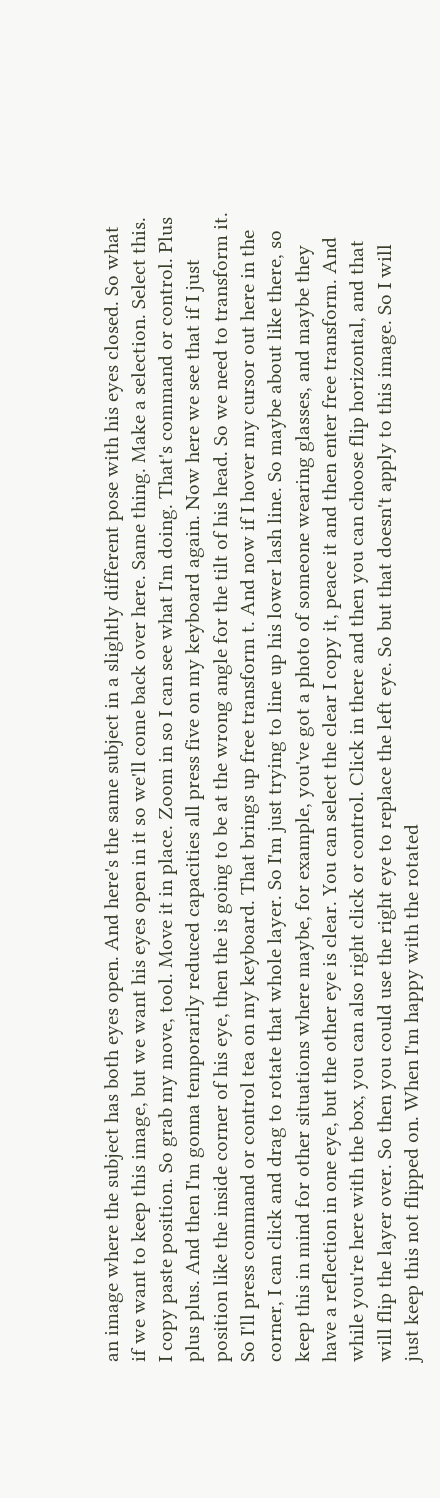an image where the subject has both eyes open. And here's the same subject in a slightly different pose with his eyes closed. So what if we want to keep this image, but we want his eyes open in it so we'll come back over here. Same thing. Make a selection. Select this. I copy paste position. So grab my move, tool. Move it in place. Zoom in so I can see what I'm doing. That's command or control. Plus plus plus. And then I'm gonna temporarily reduced capacities all press five on my keyboard again. Now here we see that if I just position like the inside corner of his eye, then the is going to be at the wrong angle for the tilt of his head. So we need to transform it. So I'll press command or control tea on my keyboard. That brings up free transform t. And now if I hover my cursor out here in the corner, I can click and drag to rotate that whole layer. So I'm just trying to line up his lower lash line. So maybe about like there, so keep this in mind for other situations where maybe, for example, you've got a photo of someone wearing glasses, and maybe they have a reflection in one eye, but the other eye is clear. You can select the clear I copy it, peace it and then enter free transform. And while you're here with the box, you can also right click or control. Click in there and then you can choose flip horizontal, and that will flip the layer over. So then you could use the right eye to replace the left eye. So but that doesn't apply to this image. So I will just keep this not flipped on. When I'm happy with the rotated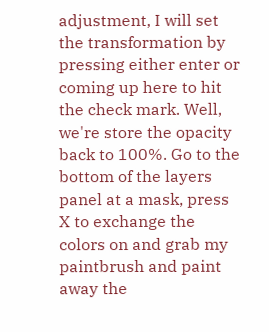adjustment, I will set the transformation by pressing either enter or coming up here to hit the check mark. Well, we're store the opacity back to 100%. Go to the bottom of the layers panel at a mask, press X to exchange the colors on and grab my paintbrush and paint away the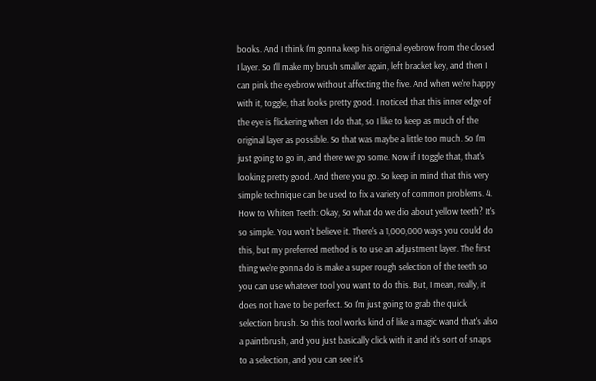books. And I think I'm gonna keep his original eyebrow from the closed I layer. So I'll make my brush smaller again, left bracket key, and then I can pink the eyebrow without affecting the five. And when we're happy with it, toggle, that looks pretty good. I noticed that this inner edge of the eye is flickering when I do that, so I like to keep as much of the original layer as possible. So that was maybe a little too much. So I'm just going to go in, and there we go some. Now if I toggle that, that's looking pretty good. And there you go. So keep in mind that this very simple technique can be used to fix a variety of common problems. 4. How to Whiten Teeth: Okay, So what do we dio about yellow teeth? It's so simple. You won't believe it. There's a 1,000,000 ways you could do this, but my preferred method is to use an adjustment layer. The first thing we're gonna do is make a super rough selection of the teeth so you can use whatever tool you want to do this. But, I mean, really, it does not have to be perfect. So I'm just going to grab the quick selection brush. So this tool works kind of like a magic wand that's also a paintbrush, and you just basically click with it and it's sort of snaps to a selection, and you can see it's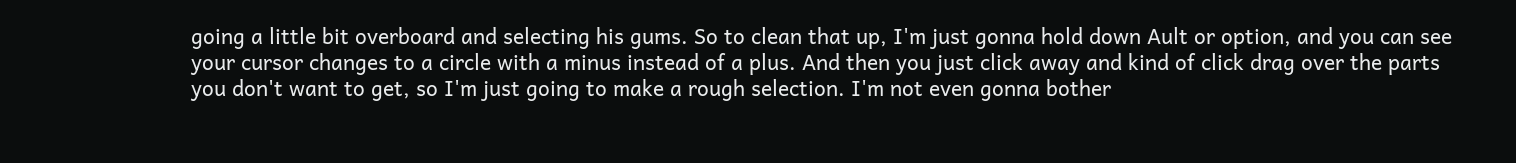going a little bit overboard and selecting his gums. So to clean that up, I'm just gonna hold down Ault or option, and you can see your cursor changes to a circle with a minus instead of a plus. And then you just click away and kind of click drag over the parts you don't want to get, so I'm just going to make a rough selection. I'm not even gonna bother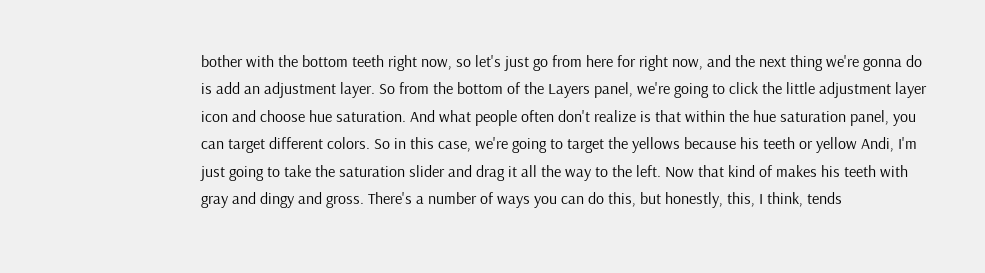bother with the bottom teeth right now, so let's just go from here for right now, and the next thing we're gonna do is add an adjustment layer. So from the bottom of the Layers panel, we're going to click the little adjustment layer icon and choose hue saturation. And what people often don't realize is that within the hue saturation panel, you can target different colors. So in this case, we're going to target the yellows because his teeth or yellow Andi, I'm just going to take the saturation slider and drag it all the way to the left. Now that kind of makes his teeth with gray and dingy and gross. There's a number of ways you can do this, but honestly, this, I think, tends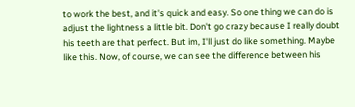to work the best, and it's quick and easy. So one thing we can do is adjust the lightness a little bit. Don't go crazy because I really doubt his teeth are that perfect. But im, I'll just do like something. Maybe like this. Now, of course, we can see the difference between his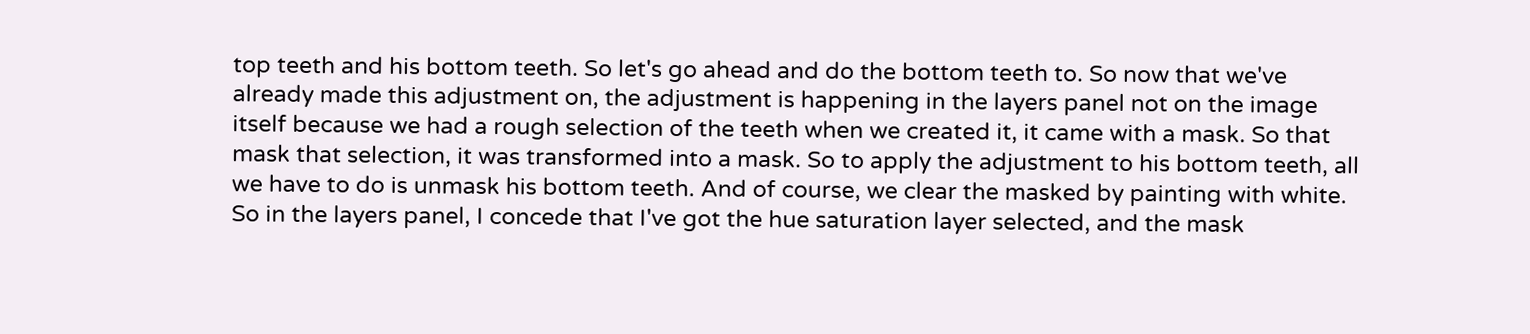top teeth and his bottom teeth. So let's go ahead and do the bottom teeth to. So now that we've already made this adjustment on, the adjustment is happening in the layers panel not on the image itself because we had a rough selection of the teeth when we created it, it came with a mask. So that mask that selection, it was transformed into a mask. So to apply the adjustment to his bottom teeth, all we have to do is unmask his bottom teeth. And of course, we clear the masked by painting with white. So in the layers panel, I concede that I've got the hue saturation layer selected, and the mask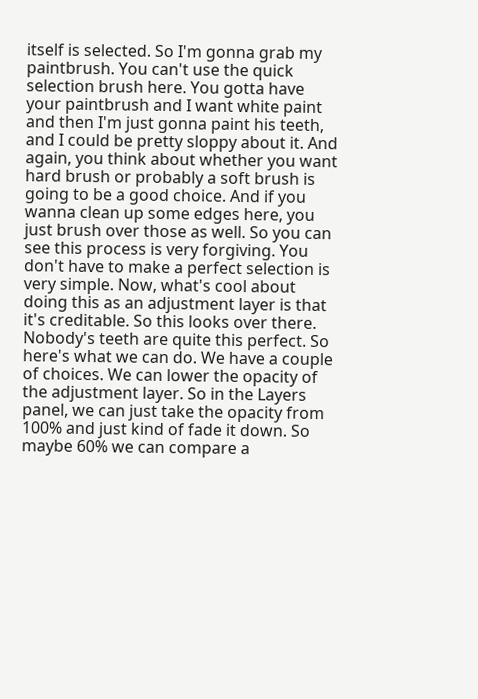itself is selected. So I'm gonna grab my paintbrush. You can't use the quick selection brush here. You gotta have your paintbrush and I want white paint and then I'm just gonna paint his teeth, and I could be pretty sloppy about it. And again, you think about whether you want hard brush or probably a soft brush is going to be a good choice. And if you wanna clean up some edges here, you just brush over those as well. So you can see this process is very forgiving. You don't have to make a perfect selection is very simple. Now, what's cool about doing this as an adjustment layer is that it's creditable. So this looks over there. Nobody's teeth are quite this perfect. So here's what we can do. We have a couple of choices. We can lower the opacity of the adjustment layer. So in the Layers panel, we can just take the opacity from 100% and just kind of fade it down. So maybe 60% we can compare a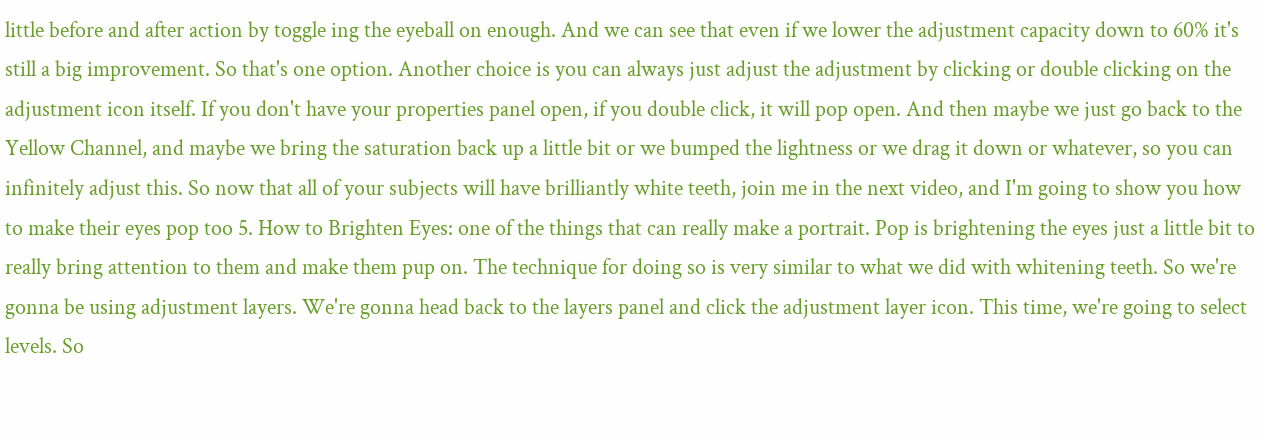little before and after action by toggle ing the eyeball on enough. And we can see that even if we lower the adjustment capacity down to 60% it's still a big improvement. So that's one option. Another choice is you can always just adjust the adjustment by clicking or double clicking on the adjustment icon itself. If you don't have your properties panel open, if you double click, it will pop open. And then maybe we just go back to the Yellow Channel, and maybe we bring the saturation back up a little bit or we bumped the lightness or we drag it down or whatever, so you can infinitely adjust this. So now that all of your subjects will have brilliantly white teeth, join me in the next video, and I'm going to show you how to make their eyes pop too 5. How to Brighten Eyes: one of the things that can really make a portrait. Pop is brightening the eyes just a little bit to really bring attention to them and make them pup on. The technique for doing so is very similar to what we did with whitening teeth. So we're gonna be using adjustment layers. We're gonna head back to the layers panel and click the adjustment layer icon. This time, we're going to select levels. So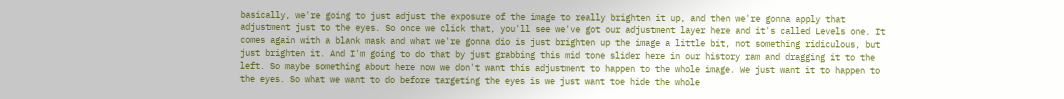basically, we're going to just adjust the exposure of the image to really brighten it up, and then we're gonna apply that adjustment just to the eyes. So once we click that, you'll see we've got our adjustment layer here and it's called Levels one. It comes again with a blank mask and what we're gonna dio is just brighten up the image a little bit, not something ridiculous, but just brighten it. And I'm going to do that by just grabbing this mid tone slider here in our history ram and dragging it to the left. So maybe something about here now we don't want this adjustment to happen to the whole image. We just want it to happen to the eyes. So what we want to do before targeting the eyes is we just want toe hide the whole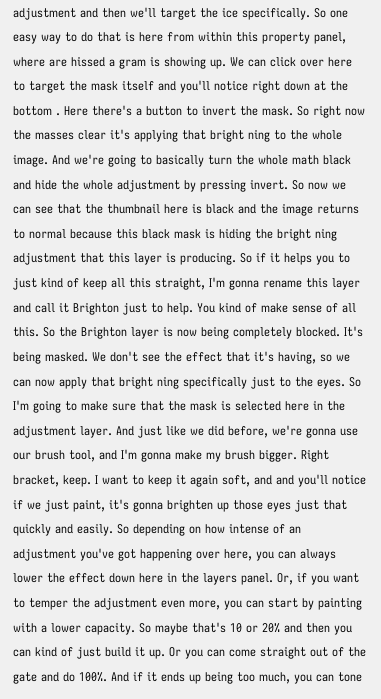adjustment and then we'll target the ice specifically. So one easy way to do that is here from within this property panel, where are hissed a gram is showing up. We can click over here to target the mask itself and you'll notice right down at the bottom . Here there's a button to invert the mask. So right now the masses clear it's applying that bright ning to the whole image. And we're going to basically turn the whole math black and hide the whole adjustment by pressing invert. So now we can see that the thumbnail here is black and the image returns to normal because this black mask is hiding the bright ning adjustment that this layer is producing. So if it helps you to just kind of keep all this straight, I'm gonna rename this layer and call it Brighton just to help. You kind of make sense of all this. So the Brighton layer is now being completely blocked. It's being masked. We don't see the effect that it's having, so we can now apply that bright ning specifically just to the eyes. So I'm going to make sure that the mask is selected here in the adjustment layer. And just like we did before, we're gonna use our brush tool, and I'm gonna make my brush bigger. Right bracket, keep. I want to keep it again soft, and and you'll notice if we just paint, it's gonna brighten up those eyes just that quickly and easily. So depending on how intense of an adjustment you've got happening over here, you can always lower the effect down here in the layers panel. Or, if you want to temper the adjustment even more, you can start by painting with a lower capacity. So maybe that's 10 or 20% and then you can kind of just build it up. Or you can come straight out of the gate and do 100%. And if it ends up being too much, you can tone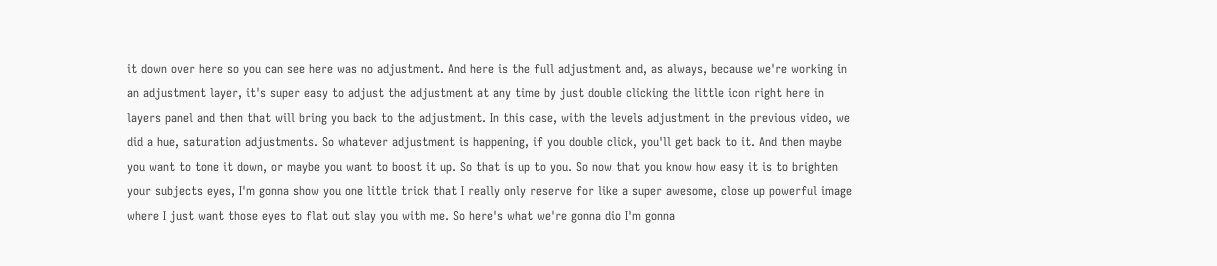it down over here so you can see here was no adjustment. And here is the full adjustment and, as always, because we're working in an adjustment layer, it's super easy to adjust the adjustment at any time by just double clicking the little icon right here in layers panel and then that will bring you back to the adjustment. In this case, with the levels adjustment in the previous video, we did a hue, saturation adjustments. So whatever adjustment is happening, if you double click, you'll get back to it. And then maybe you want to tone it down, or maybe you want to boost it up. So that is up to you. So now that you know how easy it is to brighten your subjects eyes, I'm gonna show you one little trick that I really only reserve for like a super awesome, close up powerful image where I just want those eyes to flat out slay you with me. So here's what we're gonna dio I'm gonna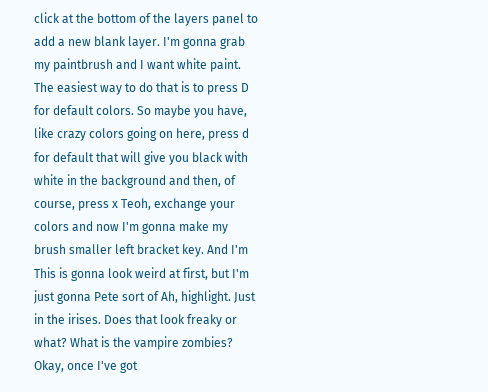click at the bottom of the layers panel to add a new blank layer. I'm gonna grab my paintbrush and I want white paint. The easiest way to do that is to press D for default colors. So maybe you have, like crazy colors going on here, press d for default that will give you black with white in the background and then, of course, press x Teoh, exchange your colors and now I'm gonna make my brush smaller left bracket key. And I'm This is gonna look weird at first, but I'm just gonna Pete sort of Ah, highlight. Just in the irises. Does that look freaky or what? What is the vampire zombies? Okay, once I've got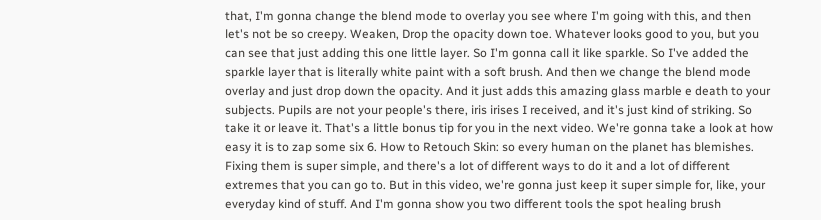that, I'm gonna change the blend mode to overlay you see where I'm going with this, and then let's not be so creepy. Weaken, Drop the opacity down toe. Whatever looks good to you, but you can see that just adding this one little layer. So I'm gonna call it like sparkle. So I've added the sparkle layer that is literally white paint with a soft brush. And then we change the blend mode overlay and just drop down the opacity. And it just adds this amazing glass marble e death to your subjects. Pupils are not your people's there, iris irises I received, and it's just kind of striking. So take it or leave it. That's a little bonus tip for you in the next video. We're gonna take a look at how easy it is to zap some six 6. How to Retouch Skin: so every human on the planet has blemishes. Fixing them is super simple, and there's a lot of different ways to do it and a lot of different extremes that you can go to. But in this video, we're gonna just keep it super simple for, like, your everyday kind of stuff. And I'm gonna show you two different tools the spot healing brush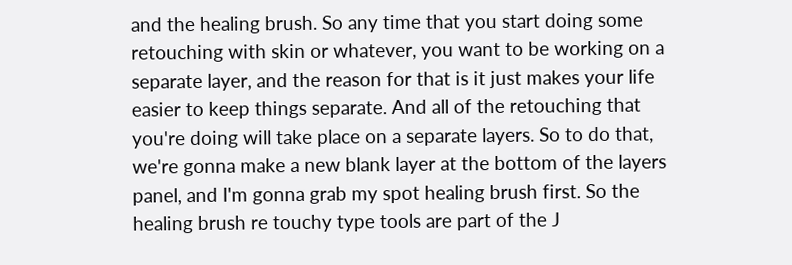and the healing brush. So any time that you start doing some retouching with skin or whatever, you want to be working on a separate layer, and the reason for that is it just makes your life easier to keep things separate. And all of the retouching that you're doing will take place on a separate layers. So to do that, we're gonna make a new blank layer at the bottom of the layers panel, and I'm gonna grab my spot healing brush first. So the healing brush re touchy type tools are part of the J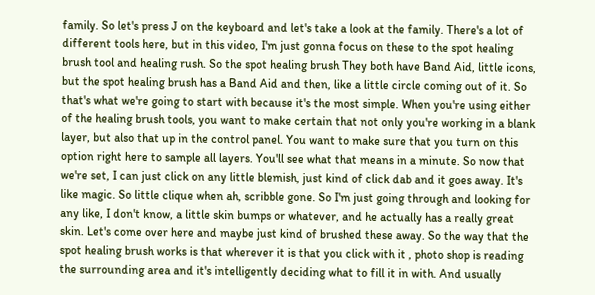family. So let's press J on the keyboard and let's take a look at the family. There's a lot of different tools here, but in this video, I'm just gonna focus on these to the spot healing brush tool and healing rush. So the spot healing brush They both have Band Aid, little icons, but the spot healing brush has a Band Aid and then, like a little circle coming out of it. So that's what we're going to start with because it's the most simple. When you're using either of the healing brush tools, you want to make certain that not only you're working in a blank layer, but also that up in the control panel. You want to make sure that you turn on this option right here to sample all layers. You'll see what that means in a minute. So now that we're set, I can just click on any little blemish, just kind of click dab and it goes away. It's like magic. So little clique when ah, scribble gone. So I'm just going through and looking for any like, I don't know, a little skin bumps or whatever, and he actually has a really great skin. Let's come over here and maybe just kind of brushed these away. So the way that the spot healing brush works is that wherever it is that you click with it , photo shop is reading the surrounding area and it's intelligently deciding what to fill it in with. And usually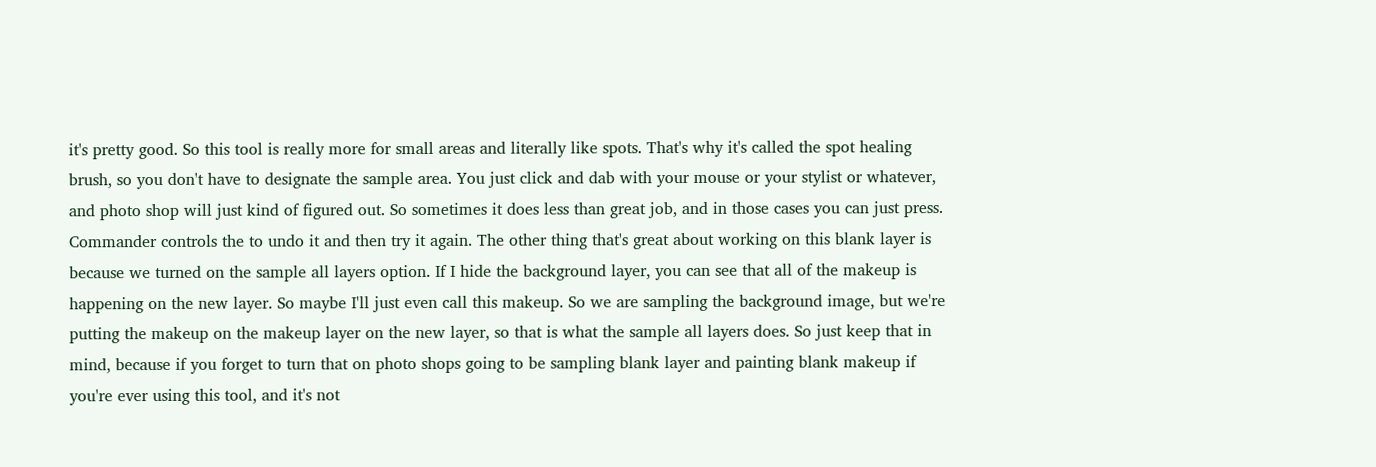it's pretty good. So this tool is really more for small areas and literally like spots. That's why it's called the spot healing brush, so you don't have to designate the sample area. You just click and dab with your mouse or your stylist or whatever, and photo shop will just kind of figured out. So sometimes it does less than great job, and in those cases you can just press. Commander controls the to undo it and then try it again. The other thing that's great about working on this blank layer is because we turned on the sample all layers option. If I hide the background layer, you can see that all of the makeup is happening on the new layer. So maybe I'll just even call this makeup. So we are sampling the background image, but we're putting the makeup on the makeup layer on the new layer, so that is what the sample all layers does. So just keep that in mind, because if you forget to turn that on photo shops going to be sampling blank layer and painting blank makeup if you're ever using this tool, and it's not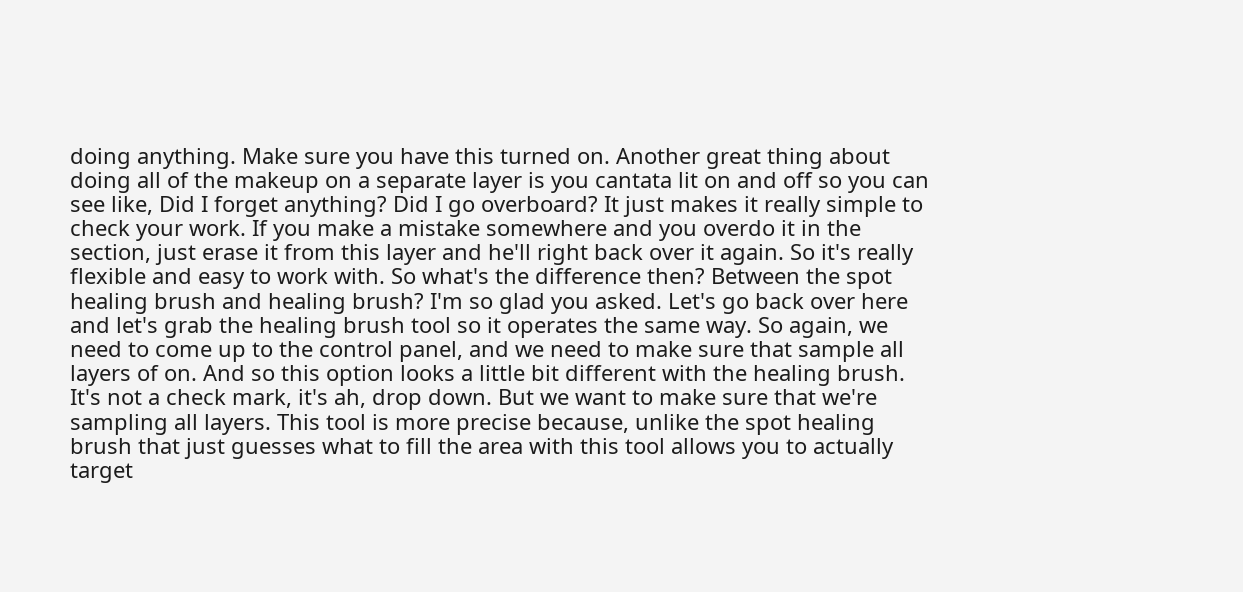doing anything. Make sure you have this turned on. Another great thing about doing all of the makeup on a separate layer is you cantata lit on and off so you can see like, Did I forget anything? Did I go overboard? It just makes it really simple to check your work. If you make a mistake somewhere and you overdo it in the section, just erase it from this layer and he'll right back over it again. So it's really flexible and easy to work with. So what's the difference then? Between the spot healing brush and healing brush? I'm so glad you asked. Let's go back over here and let's grab the healing brush tool so it operates the same way. So again, we need to come up to the control panel, and we need to make sure that sample all layers of on. And so this option looks a little bit different with the healing brush. It's not a check mark, it's ah, drop down. But we want to make sure that we're sampling all layers. This tool is more precise because, unlike the spot healing brush that just guesses what to fill the area with this tool allows you to actually target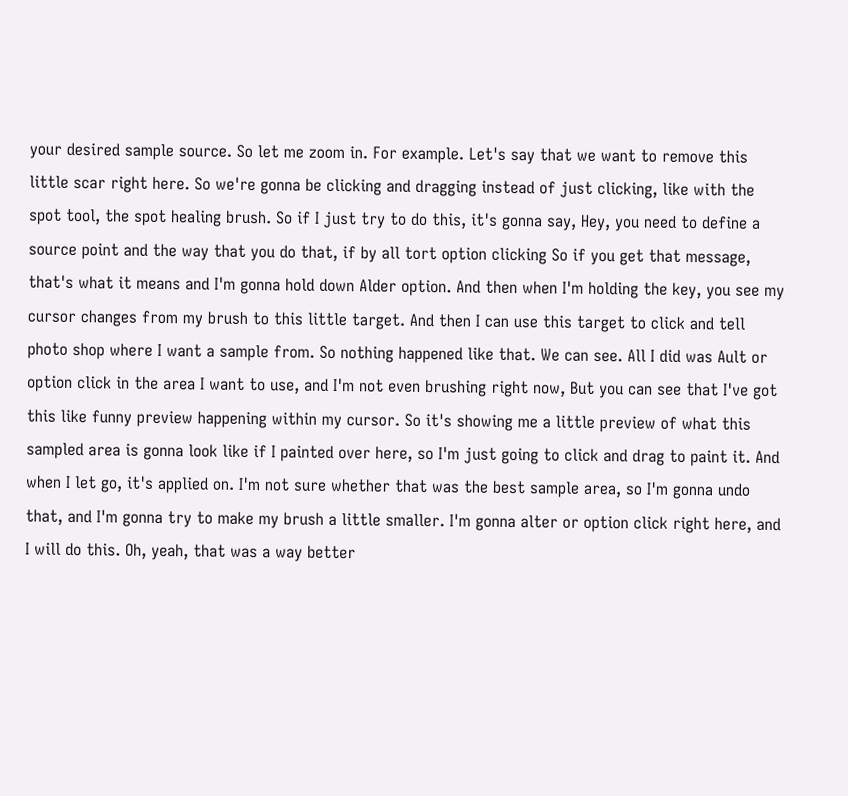your desired sample source. So let me zoom in. For example. Let's say that we want to remove this little scar right here. So we're gonna be clicking and dragging instead of just clicking, like with the spot tool, the spot healing brush. So if I just try to do this, it's gonna say, Hey, you need to define a source point and the way that you do that, if by all tort option clicking So if you get that message, that's what it means and I'm gonna hold down Alder option. And then when I'm holding the key, you see my cursor changes from my brush to this little target. And then I can use this target to click and tell photo shop where I want a sample from. So nothing happened like that. We can see. All I did was Ault or option click in the area I want to use, and I'm not even brushing right now, But you can see that I've got this like funny preview happening within my cursor. So it's showing me a little preview of what this sampled area is gonna look like if I painted over here, so I'm just going to click and drag to paint it. And when I let go, it's applied on. I'm not sure whether that was the best sample area, so I'm gonna undo that, and I'm gonna try to make my brush a little smaller. I'm gonna alter or option click right here, and I will do this. Oh, yeah, that was a way better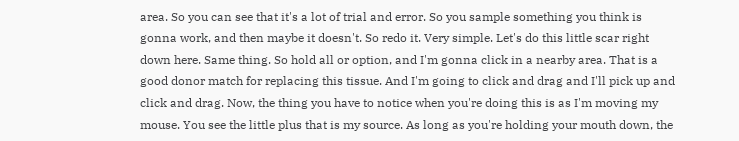area. So you can see that it's a lot of trial and error. So you sample something you think is gonna work, and then maybe it doesn't. So redo it. Very simple. Let's do this little scar right down here. Same thing. So hold all or option, and I'm gonna click in a nearby area. That is a good donor match for replacing this tissue. And I'm going to click and drag and I'll pick up and click and drag. Now, the thing you have to notice when you're doing this is as I'm moving my mouse. You see the little plus that is my source. As long as you're holding your mouth down, the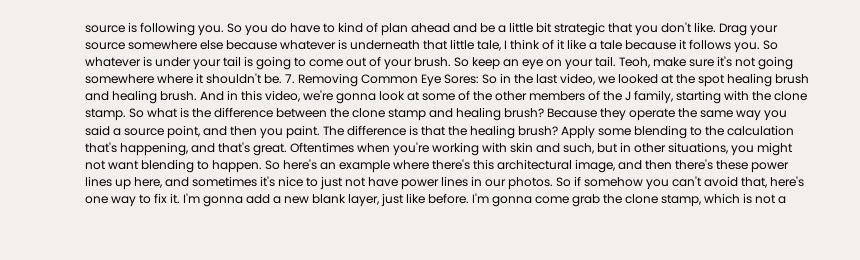source is following you. So you do have to kind of plan ahead and be a little bit strategic that you don't like. Drag your source somewhere else because whatever is underneath that little tale, I think of it like a tale because it follows you. So whatever is under your tail is going to come out of your brush. So keep an eye on your tail. Teoh, make sure it's not going somewhere where it shouldn't be. 7. Removing Common Eye Sores: So in the last video, we looked at the spot healing brush and healing brush. And in this video, we're gonna look at some of the other members of the J family, starting with the clone stamp. So what is the difference between the clone stamp and healing brush? Because they operate the same way you said a source point, and then you paint. The difference is that the healing brush? Apply some blending to the calculation that's happening, and that's great. Oftentimes when you're working with skin and such, but in other situations, you might not want blending to happen. So here's an example where there's this architectural image, and then there's these power lines up here, and sometimes it's nice to just not have power lines in our photos. So if somehow you can't avoid that, here's one way to fix it. I'm gonna add a new blank layer, just like before. I'm gonna come grab the clone stamp, which is not a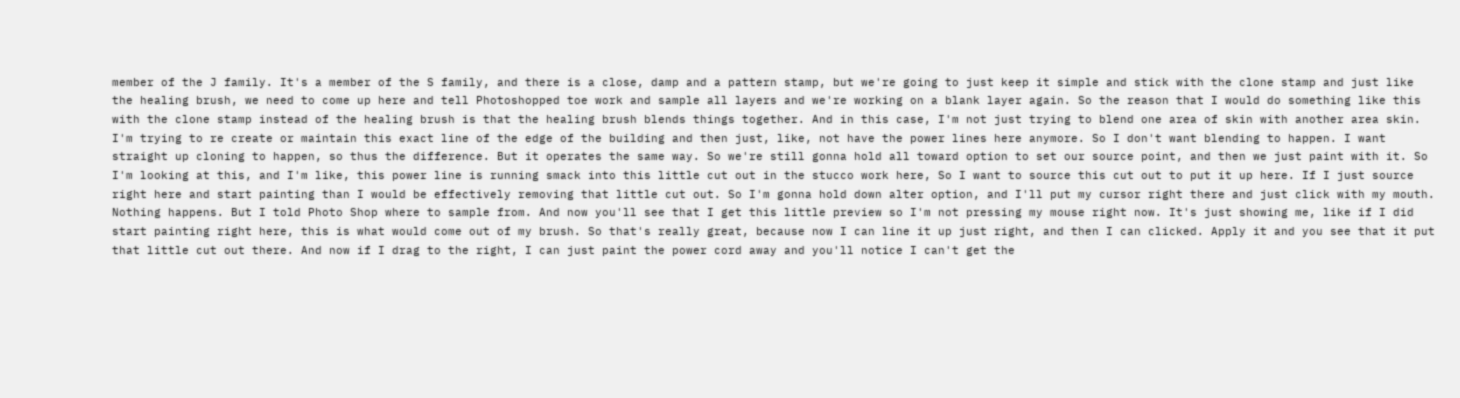member of the J family. It's a member of the S family, and there is a close, damp and a pattern stamp, but we're going to just keep it simple and stick with the clone stamp and just like the healing brush, we need to come up here and tell Photoshopped toe work and sample all layers and we're working on a blank layer again. So the reason that I would do something like this with the clone stamp instead of the healing brush is that the healing brush blends things together. And in this case, I'm not just trying to blend one area of skin with another area skin. I'm trying to re create or maintain this exact line of the edge of the building and then just, like, not have the power lines here anymore. So I don't want blending to happen. I want straight up cloning to happen, so thus the difference. But it operates the same way. So we're still gonna hold all toward option to set our source point, and then we just paint with it. So I'm looking at this, and I'm like, this power line is running smack into this little cut out in the stucco work here, So I want to source this cut out to put it up here. If I just source right here and start painting than I would be effectively removing that little cut out. So I'm gonna hold down alter option, and I'll put my cursor right there and just click with my mouth. Nothing happens. But I told Photo Shop where to sample from. And now you'll see that I get this little preview so I'm not pressing my mouse right now. It's just showing me, like if I did start painting right here, this is what would come out of my brush. So that's really great, because now I can line it up just right, and then I can clicked. Apply it and you see that it put that little cut out there. And now if I drag to the right, I can just paint the power cord away and you'll notice I can't get the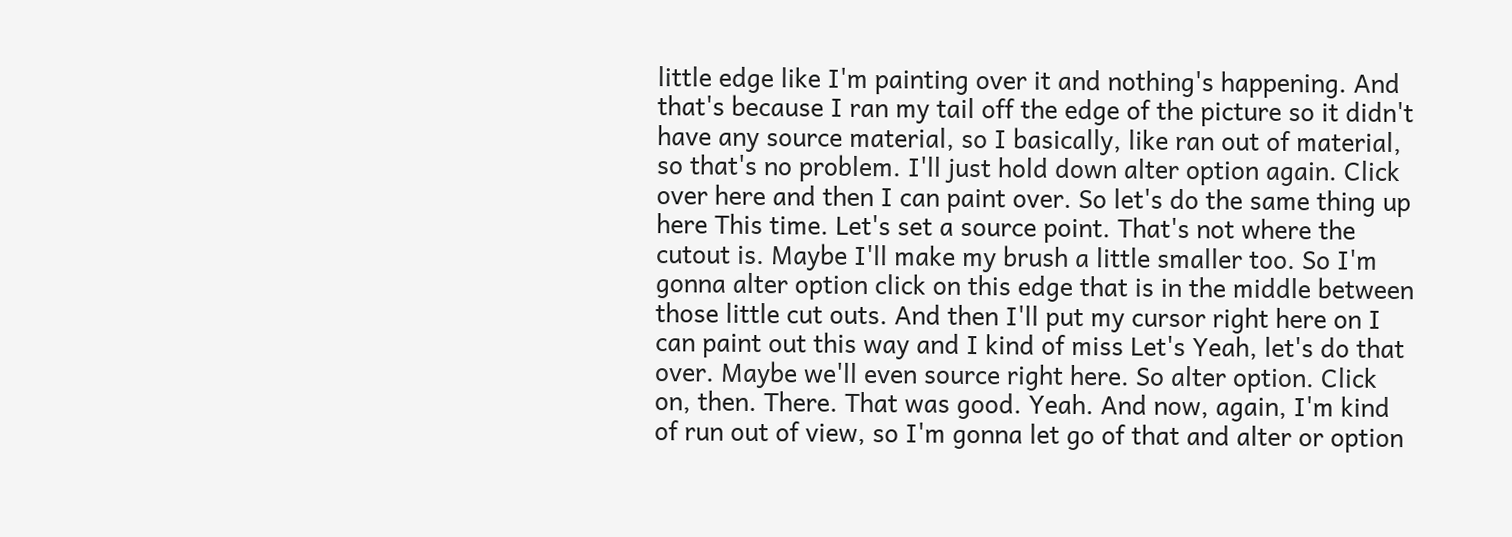little edge like I'm painting over it and nothing's happening. And that's because I ran my tail off the edge of the picture so it didn't have any source material, so I basically, like ran out of material, so that's no problem. I'll just hold down alter option again. Click over here and then I can paint over. So let's do the same thing up here This time. Let's set a source point. That's not where the cutout is. Maybe I'll make my brush a little smaller too. So I'm gonna alter option click on this edge that is in the middle between those little cut outs. And then I'll put my cursor right here on I can paint out this way and I kind of miss Let's Yeah, let's do that over. Maybe we'll even source right here. So alter option. Click on, then. There. That was good. Yeah. And now, again, I'm kind of run out of view, so I'm gonna let go of that and alter or option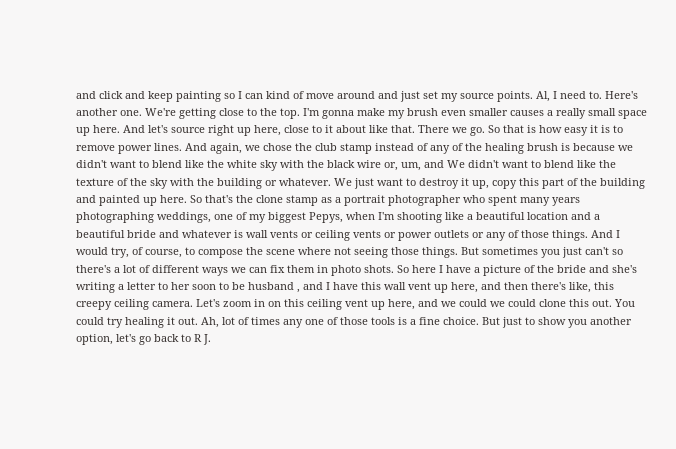and click and keep painting so I can kind of move around and just set my source points. Al, I need to. Here's another one. We're getting close to the top. I'm gonna make my brush even smaller causes a really small space up here. And let's source right up here, close to it about like that. There we go. So that is how easy it is to remove power lines. And again, we chose the club stamp instead of any of the healing brush is because we didn't want to blend like the white sky with the black wire or, um, and We didn't want to blend like the texture of the sky with the building or whatever. We just want to destroy it up, copy this part of the building and painted up here. So that's the clone stamp as a portrait photographer who spent many years photographing weddings, one of my biggest Pepys, when I'm shooting like a beautiful location and a beautiful bride and whatever is wall vents or ceiling vents or power outlets or any of those things. And I would try, of course, to compose the scene where not seeing those things. But sometimes you just can't so there's a lot of different ways we can fix them in photo shots. So here I have a picture of the bride and she's writing a letter to her soon to be husband , and I have this wall vent up here, and then there's like, this creepy ceiling camera. Let's zoom in on this ceiling vent up here, and we could we could clone this out. You could try healing it out. Ah, lot of times any one of those tools is a fine choice. But just to show you another option, let's go back to R J.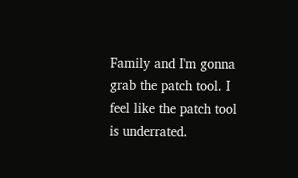Family and I'm gonna grab the patch tool. I feel like the patch tool is underrated.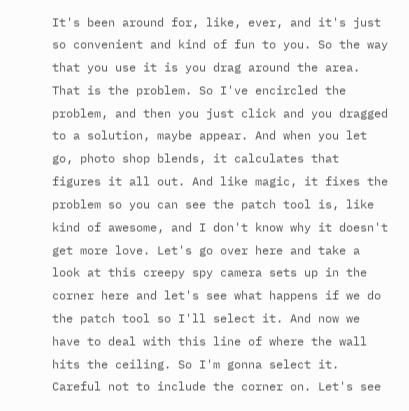It's been around for, like, ever, and it's just so convenient and kind of fun to you. So the way that you use it is you drag around the area. That is the problem. So I've encircled the problem, and then you just click and you dragged to a solution, maybe appear. And when you let go, photo shop blends, it calculates that figures it all out. And like magic, it fixes the problem so you can see the patch tool is, like kind of awesome, and I don't know why it doesn't get more love. Let's go over here and take a look at this creepy spy camera sets up in the corner here and let's see what happens if we do the patch tool so I'll select it. And now we have to deal with this line of where the wall hits the ceiling. So I'm gonna select it. Careful not to include the corner on. Let's see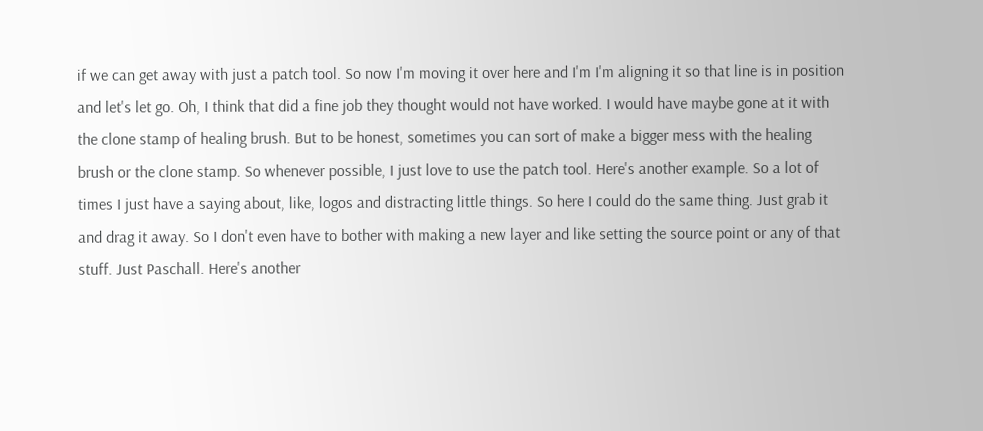if we can get away with just a patch tool. So now I'm moving it over here and I'm I'm aligning it so that line is in position and let's let go. Oh, I think that did a fine job they thought would not have worked. I would have maybe gone at it with the clone stamp of healing brush. But to be honest, sometimes you can sort of make a bigger mess with the healing brush or the clone stamp. So whenever possible, I just love to use the patch tool. Here's another example. So a lot of times I just have a saying about, like, logos and distracting little things. So here I could do the same thing. Just grab it and drag it away. So I don't even have to bother with making a new layer and like setting the source point or any of that stuff. Just Paschall. Here's another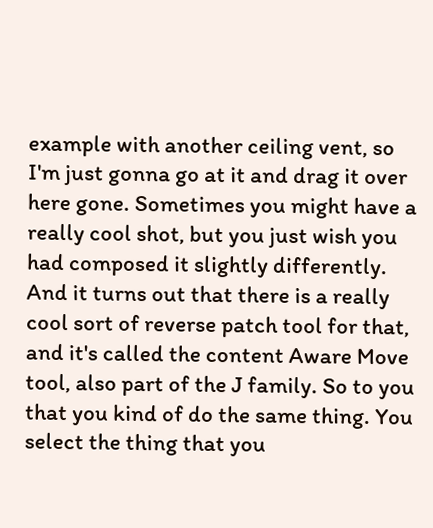example with another ceiling vent, so I'm just gonna go at it and drag it over here gone. Sometimes you might have a really cool shot, but you just wish you had composed it slightly differently. And it turns out that there is a really cool sort of reverse patch tool for that, and it's called the content Aware Move tool, also part of the J family. So to you that you kind of do the same thing. You select the thing that you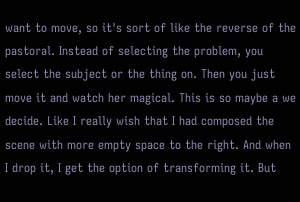want to move, so it's sort of like the reverse of the pastoral. Instead of selecting the problem, you select the subject or the thing on. Then you just move it and watch her magical. This is so maybe a we decide. Like I really wish that I had composed the scene with more empty space to the right. And when I drop it, I get the option of transforming it. But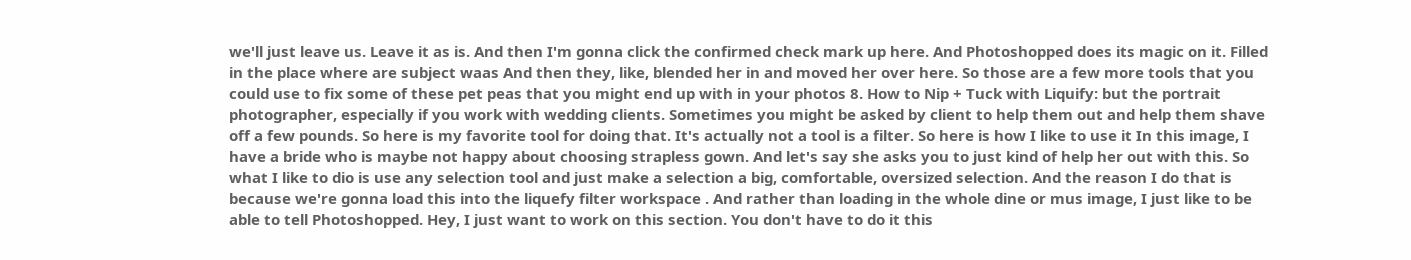we'll just leave us. Leave it as is. And then I'm gonna click the confirmed check mark up here. And Photoshopped does its magic on it. Filled in the place where are subject waas And then they, like, blended her in and moved her over here. So those are a few more tools that you could use to fix some of these pet peas that you might end up with in your photos 8. How to Nip + Tuck with Liquify: but the portrait photographer, especially if you work with wedding clients. Sometimes you might be asked by client to help them out and help them shave off a few pounds. So here is my favorite tool for doing that. It's actually not a tool is a filter. So here is how I like to use it In this image, I have a bride who is maybe not happy about choosing strapless gown. And let's say she asks you to just kind of help her out with this. So what I like to dio is use any selection tool and just make a selection a big, comfortable, oversized selection. And the reason I do that is because we're gonna load this into the liquefy filter workspace . And rather than loading in the whole dine or mus image, I just like to be able to tell Photoshopped. Hey, I just want to work on this section. You don't have to do it this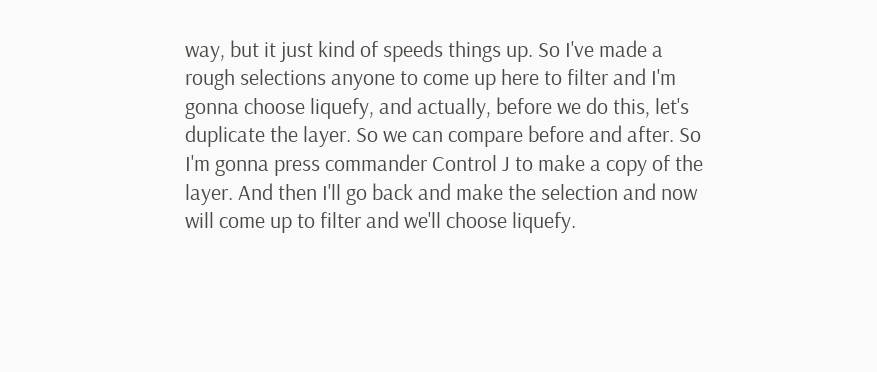way, but it just kind of speeds things up. So I've made a rough selections anyone to come up here to filter and I'm gonna choose liquefy, and actually, before we do this, let's duplicate the layer. So we can compare before and after. So I'm gonna press commander Control J to make a copy of the layer. And then I'll go back and make the selection and now will come up to filter and we'll choose liquefy.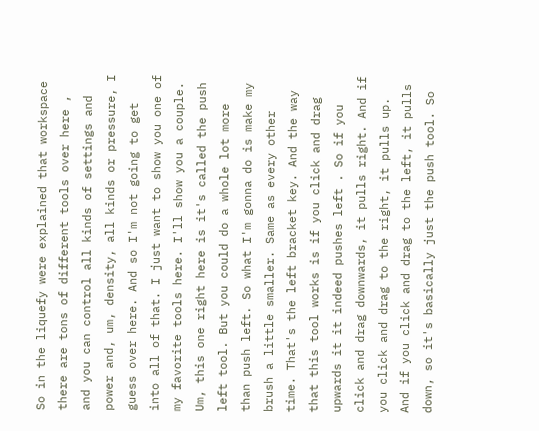So in the liquefy were explained that workspace there are tons of different tools over here , and you can control all kinds of settings and power and, um, density, all kinds or pressure, I guess over here. And so I'm not going to get into all of that. I just want to show you one of my favorite tools here. I'll show you a couple. Um, this one right here is it's called the push left tool. But you could do a whole lot more than push left. So what I'm gonna do is make my brush a little smaller. Same as every other time. That's the left bracket key. And the way that this tool works is if you click and drag upwards it it indeed pushes left . So if you click and drag downwards, it pulls right. And if you click and drag to the right, it pulls up. And if you click and drag to the left, it pulls down, so it's basically just the push tool. So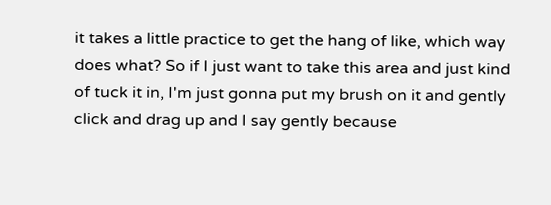it takes a little practice to get the hang of like, which way does what? So if I just want to take this area and just kind of tuck it in, I'm just gonna put my brush on it and gently click and drag up and I say gently because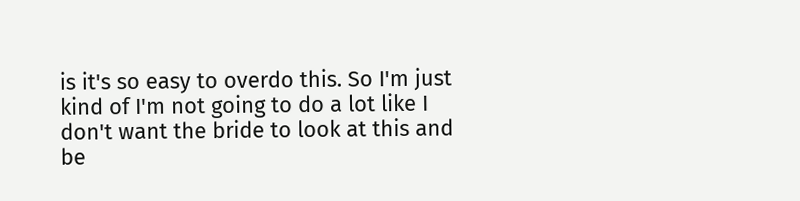is it's so easy to overdo this. So I'm just kind of I'm not going to do a lot like I don't want the bride to look at this and be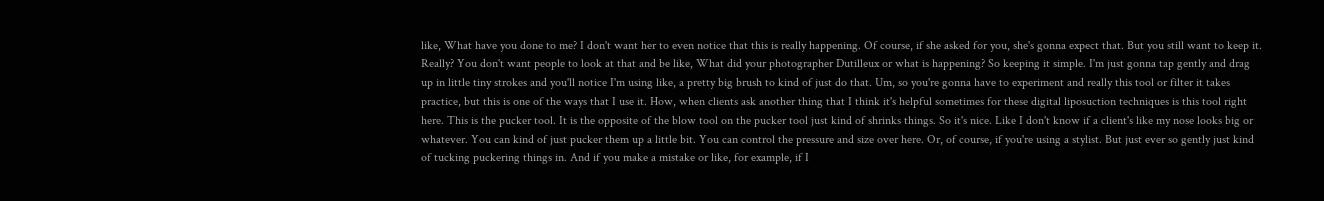like, What have you done to me? I don't want her to even notice that this is really happening. Of course, if she asked for you, she's gonna expect that. But you still want to keep it. Really? You don't want people to look at that and be like, What did your photographer Dutilleux or what is happening? So keeping it simple. I'm just gonna tap gently and drag up in little tiny strokes and you'll notice I'm using like, a pretty big brush to kind of just do that. Um, so you're gonna have to experiment and really this tool or filter it takes practice, but this is one of the ways that I use it. How, when clients ask another thing that I think it's helpful sometimes for these digital liposuction techniques is this tool right here. This is the pucker tool. It is the opposite of the blow tool on the pucker tool just kind of shrinks things. So it's nice. Like I don't know if a client's like my nose looks big or whatever. You can kind of just pucker them up a little bit. You can control the pressure and size over here. Or, of course, if you're using a stylist. But just ever so gently just kind of tucking puckering things in. And if you make a mistake or like, for example, if I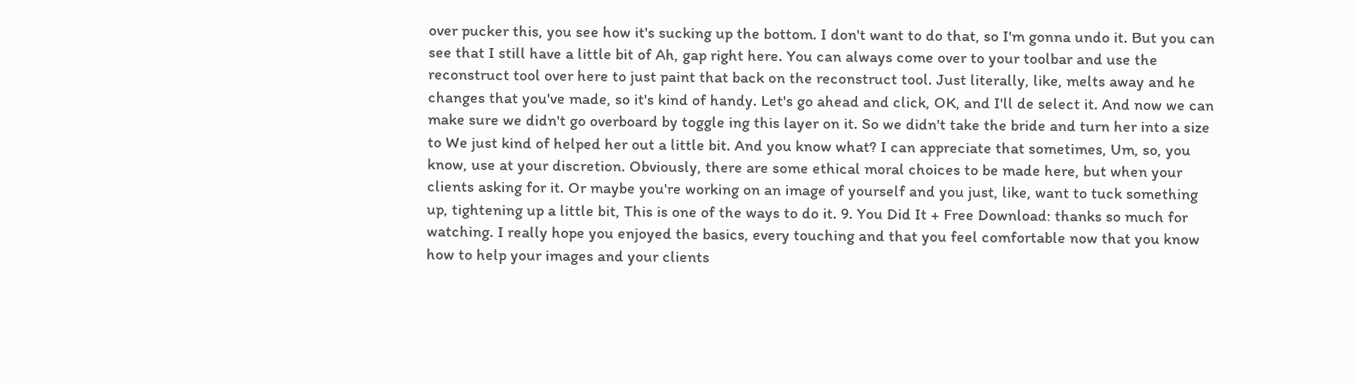over pucker this, you see how it's sucking up the bottom. I don't want to do that, so I'm gonna undo it. But you can see that I still have a little bit of Ah, gap right here. You can always come over to your toolbar and use the reconstruct tool over here to just paint that back on the reconstruct tool. Just literally, like, melts away and he changes that you've made, so it's kind of handy. Let's go ahead and click, OK, and I'll de select it. And now we can make sure we didn't go overboard by toggle ing this layer on it. So we didn't take the bride and turn her into a size to We just kind of helped her out a little bit. And you know what? I can appreciate that sometimes, Um, so, you know, use at your discretion. Obviously, there are some ethical moral choices to be made here, but when your clients asking for it. Or maybe you're working on an image of yourself and you just, like, want to tuck something up, tightening up a little bit, This is one of the ways to do it. 9. You Did It + Free Download: thanks so much for watching. I really hope you enjoyed the basics, every touching and that you feel comfortable now that you know how to help your images and your clients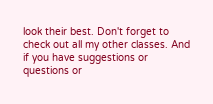look their best. Don't forget to check out all my other classes. And if you have suggestions or questions or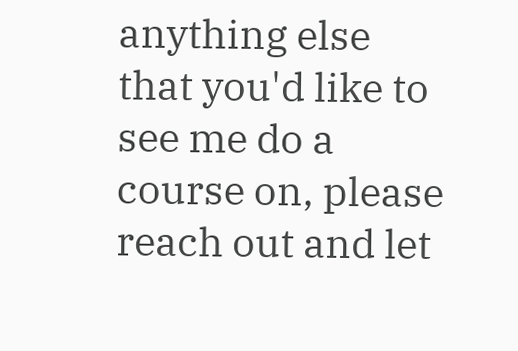anything else that you'd like to see me do a course on, please reach out and let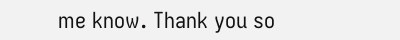me know. Thank you so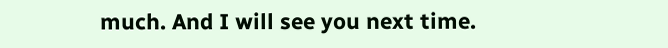much. And I will see you next time.